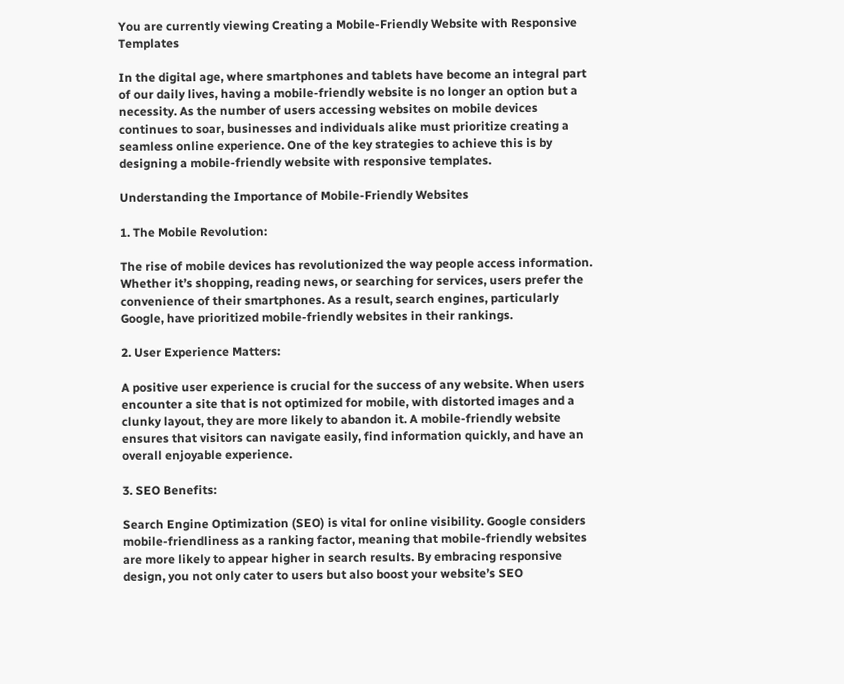You are currently viewing Creating a Mobile-Friendly Website with Responsive Templates

In the digital age, where smartphones and tablets have become an integral part of our daily lives, having a mobile-friendly website is no longer an option but a necessity. As the number of users accessing websites on mobile devices continues to soar, businesses and individuals alike must prioritize creating a seamless online experience. One of the key strategies to achieve this is by designing a mobile-friendly website with responsive templates.

Understanding the Importance of Mobile-Friendly Websites

1. The Mobile Revolution:

The rise of mobile devices has revolutionized the way people access information. Whether it’s shopping, reading news, or searching for services, users prefer the convenience of their smartphones. As a result, search engines, particularly Google, have prioritized mobile-friendly websites in their rankings.

2. User Experience Matters:

A positive user experience is crucial for the success of any website. When users encounter a site that is not optimized for mobile, with distorted images and a clunky layout, they are more likely to abandon it. A mobile-friendly website ensures that visitors can navigate easily, find information quickly, and have an overall enjoyable experience.

3. SEO Benefits:

Search Engine Optimization (SEO) is vital for online visibility. Google considers mobile-friendliness as a ranking factor, meaning that mobile-friendly websites are more likely to appear higher in search results. By embracing responsive design, you not only cater to users but also boost your website’s SEO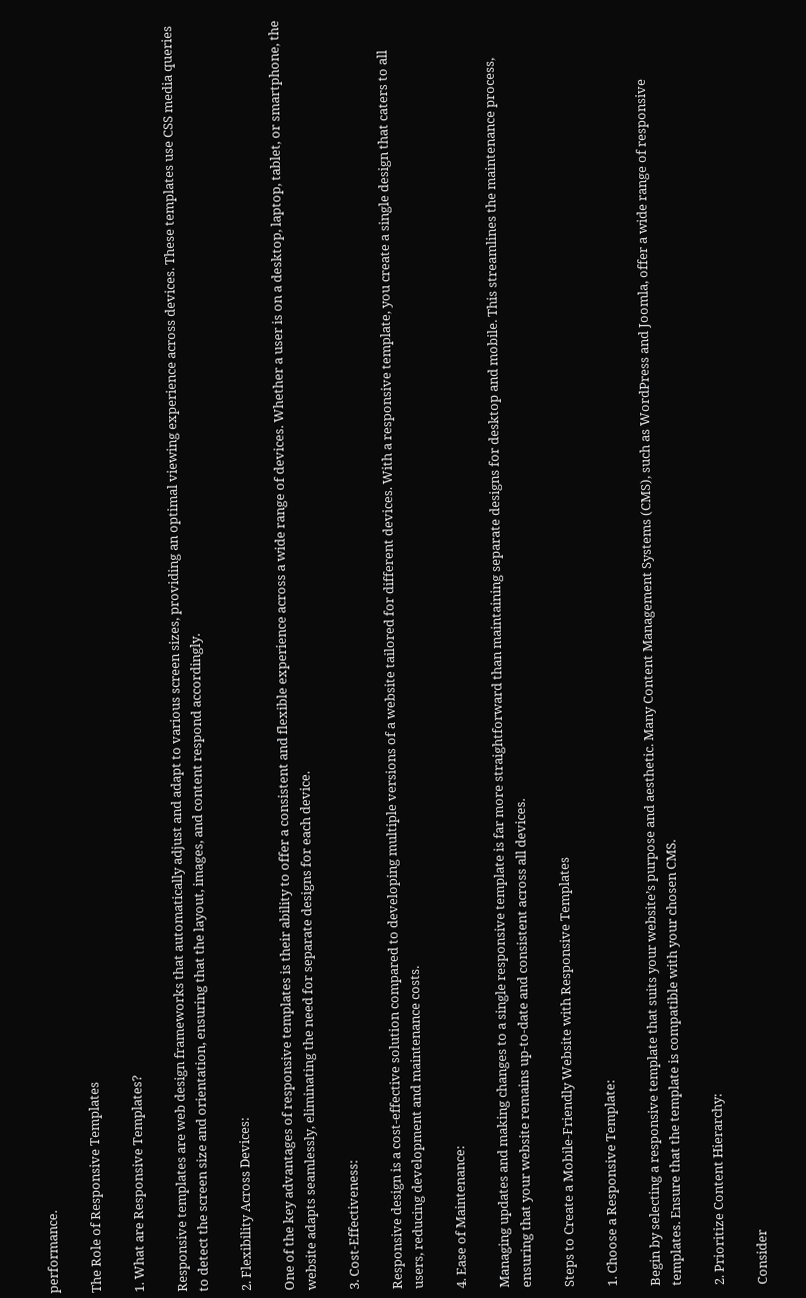performance.

The Role of Responsive Templates

1. What are Responsive Templates?

Responsive templates are web design frameworks that automatically adjust and adapt to various screen sizes, providing an optimal viewing experience across devices. These templates use CSS media queries to detect the screen size and orientation, ensuring that the layout, images, and content respond accordingly.

2. Flexibility Across Devices:

One of the key advantages of responsive templates is their ability to offer a consistent and flexible experience across a wide range of devices. Whether a user is on a desktop, laptop, tablet, or smartphone, the website adapts seamlessly, eliminating the need for separate designs for each device.

3. Cost-Effectiveness:

Responsive design is a cost-effective solution compared to developing multiple versions of a website tailored for different devices. With a responsive template, you create a single design that caters to all users, reducing development and maintenance costs.

4. Ease of Maintenance:

Managing updates and making changes to a single responsive template is far more straightforward than maintaining separate designs for desktop and mobile. This streamlines the maintenance process, ensuring that your website remains up-to-date and consistent across all devices.

Steps to Create a Mobile-Friendly Website with Responsive Templates

1. Choose a Responsive Template:

Begin by selecting a responsive template that suits your website’s purpose and aesthetic. Many Content Management Systems (CMS), such as WordPress and Joomla, offer a wide range of responsive templates. Ensure that the template is compatible with your chosen CMS.

2. Prioritize Content Hierarchy:

Consider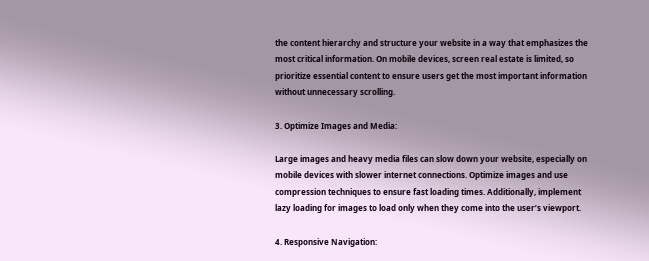the content hierarchy and structure your website in a way that emphasizes the most critical information. On mobile devices, screen real estate is limited, so prioritize essential content to ensure users get the most important information without unnecessary scrolling.

3. Optimize Images and Media:

Large images and heavy media files can slow down your website, especially on mobile devices with slower internet connections. Optimize images and use compression techniques to ensure fast loading times. Additionally, implement lazy loading for images to load only when they come into the user’s viewport.

4. Responsive Navigation: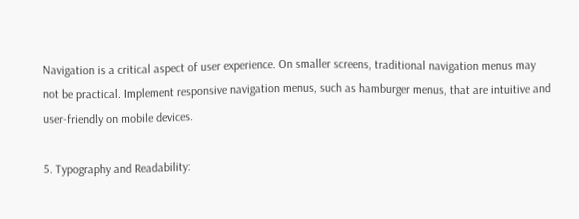Navigation is a critical aspect of user experience. On smaller screens, traditional navigation menus may not be practical. Implement responsive navigation menus, such as hamburger menus, that are intuitive and user-friendly on mobile devices.

5. Typography and Readability: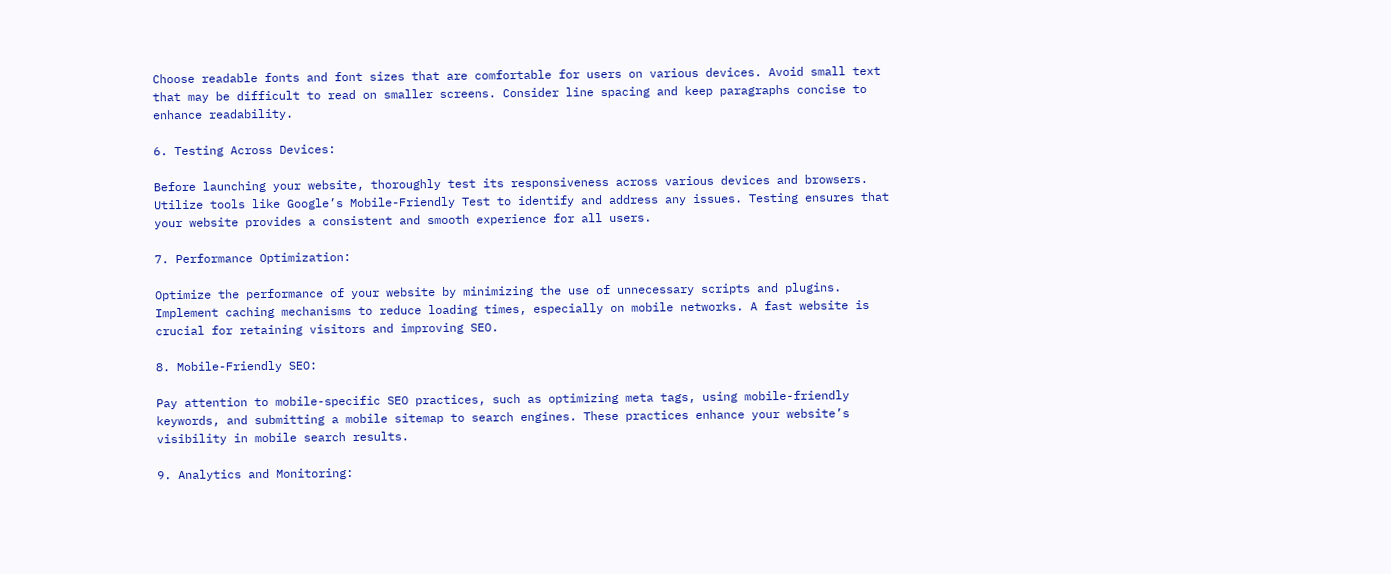Choose readable fonts and font sizes that are comfortable for users on various devices. Avoid small text that may be difficult to read on smaller screens. Consider line spacing and keep paragraphs concise to enhance readability.

6. Testing Across Devices:

Before launching your website, thoroughly test its responsiveness across various devices and browsers. Utilize tools like Google’s Mobile-Friendly Test to identify and address any issues. Testing ensures that your website provides a consistent and smooth experience for all users.

7. Performance Optimization:

Optimize the performance of your website by minimizing the use of unnecessary scripts and plugins. Implement caching mechanisms to reduce loading times, especially on mobile networks. A fast website is crucial for retaining visitors and improving SEO.

8. Mobile-Friendly SEO:

Pay attention to mobile-specific SEO practices, such as optimizing meta tags, using mobile-friendly keywords, and submitting a mobile sitemap to search engines. These practices enhance your website’s visibility in mobile search results.

9. Analytics and Monitoring: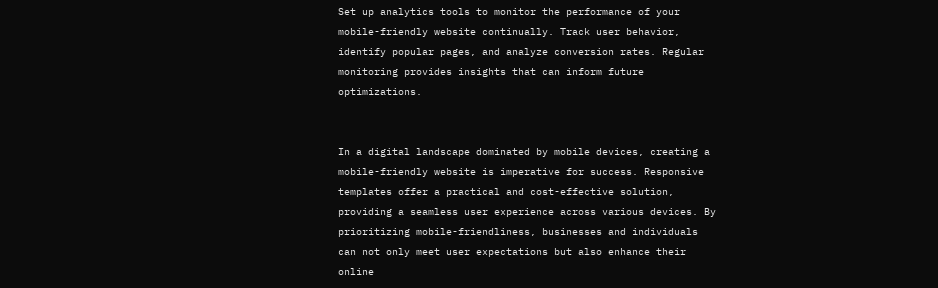Set up analytics tools to monitor the performance of your mobile-friendly website continually. Track user behavior, identify popular pages, and analyze conversion rates. Regular monitoring provides insights that can inform future optimizations.


In a digital landscape dominated by mobile devices, creating a mobile-friendly website is imperative for success. Responsive templates offer a practical and cost-effective solution, providing a seamless user experience across various devices. By prioritizing mobile-friendliness, businesses and individuals can not only meet user expectations but also enhance their online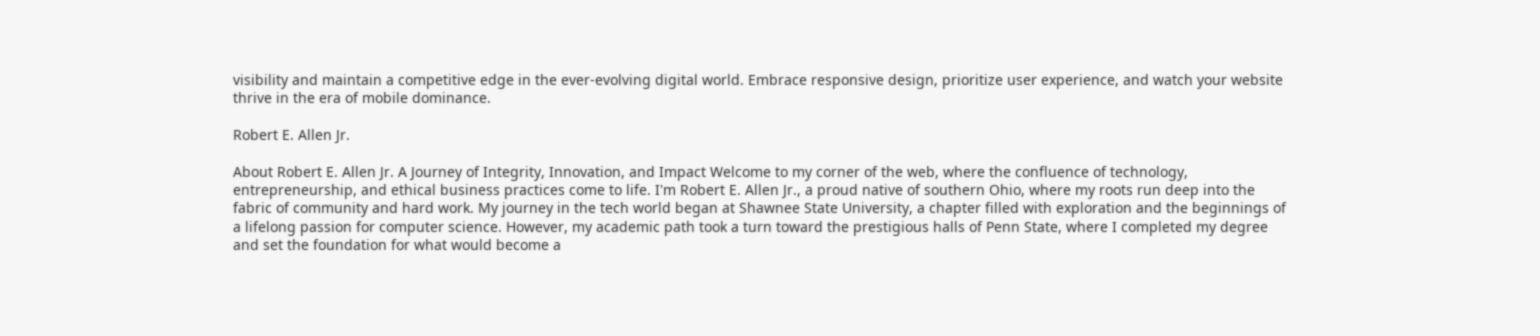visibility and maintain a competitive edge in the ever-evolving digital world. Embrace responsive design, prioritize user experience, and watch your website thrive in the era of mobile dominance.

Robert E. Allen Jr.

About Robert E. Allen Jr. A Journey of Integrity, Innovation, and Impact Welcome to my corner of the web, where the confluence of technology, entrepreneurship, and ethical business practices come to life. I'm Robert E. Allen Jr., a proud native of southern Ohio, where my roots run deep into the fabric of community and hard work. My journey in the tech world began at Shawnee State University, a chapter filled with exploration and the beginnings of a lifelong passion for computer science. However, my academic path took a turn toward the prestigious halls of Penn State, where I completed my degree and set the foundation for what would become a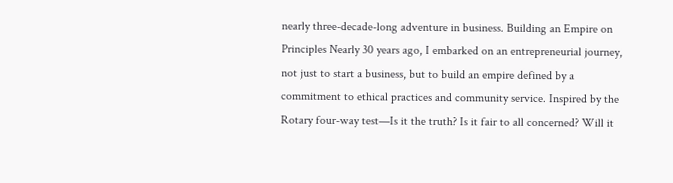nearly three-decade-long adventure in business. Building an Empire on Principles Nearly 30 years ago, I embarked on an entrepreneurial journey, not just to start a business, but to build an empire defined by a commitment to ethical practices and community service. Inspired by the Rotary four-way test—Is it the truth? Is it fair to all concerned? Will it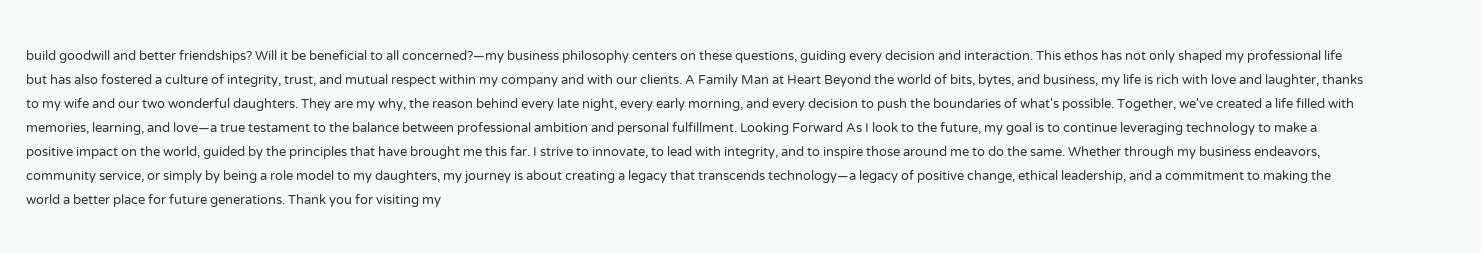build goodwill and better friendships? Will it be beneficial to all concerned?—my business philosophy centers on these questions, guiding every decision and interaction. This ethos has not only shaped my professional life but has also fostered a culture of integrity, trust, and mutual respect within my company and with our clients. A Family Man at Heart Beyond the world of bits, bytes, and business, my life is rich with love and laughter, thanks to my wife and our two wonderful daughters. They are my why, the reason behind every late night, every early morning, and every decision to push the boundaries of what's possible. Together, we've created a life filled with memories, learning, and love—a true testament to the balance between professional ambition and personal fulfillment. Looking Forward As I look to the future, my goal is to continue leveraging technology to make a positive impact on the world, guided by the principles that have brought me this far. I strive to innovate, to lead with integrity, and to inspire those around me to do the same. Whether through my business endeavors, community service, or simply by being a role model to my daughters, my journey is about creating a legacy that transcends technology—a legacy of positive change, ethical leadership, and a commitment to making the world a better place for future generations. Thank you for visiting my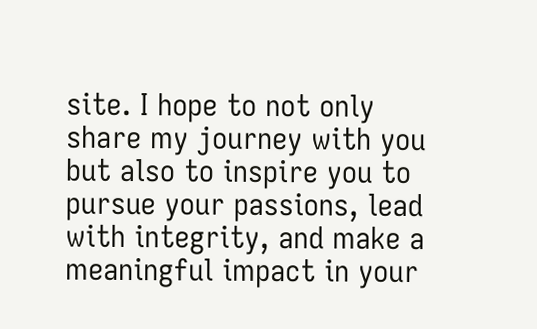site. I hope to not only share my journey with you but also to inspire you to pursue your passions, lead with integrity, and make a meaningful impact in your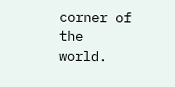corner of the world.